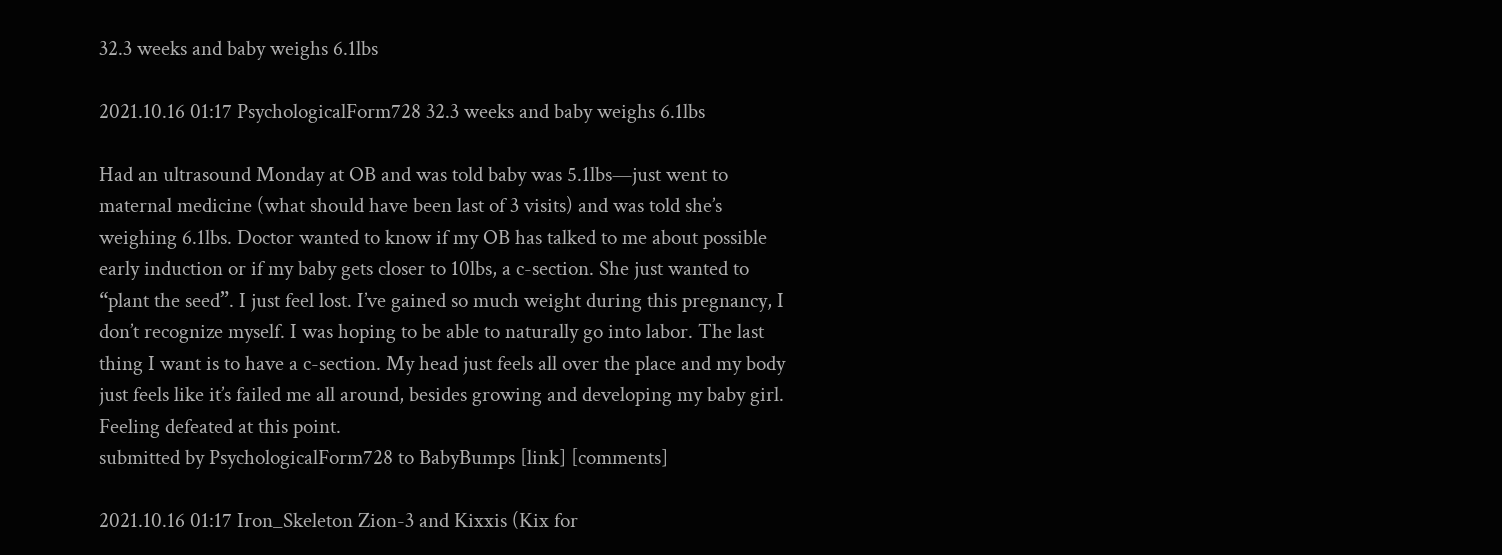32.3 weeks and baby weighs 6.1lbs

2021.10.16 01:17 PsychologicalForm728 32.3 weeks and baby weighs 6.1lbs

Had an ultrasound Monday at OB and was told baby was 5.1lbs—just went to maternal medicine (what should have been last of 3 visits) and was told she’s weighing 6.1lbs. Doctor wanted to know if my OB has talked to me about possible early induction or if my baby gets closer to 10lbs, a c-section. She just wanted to “plant the seed”. I just feel lost. I’ve gained so much weight during this pregnancy, I don’t recognize myself. I was hoping to be able to naturally go into labor. The last thing I want is to have a c-section. My head just feels all over the place and my body just feels like it’s failed me all around, besides growing and developing my baby girl. Feeling defeated at this point.
submitted by PsychologicalForm728 to BabyBumps [link] [comments]

2021.10.16 01:17 Iron_Skeleton Zion-3 and Kixxis (Kix for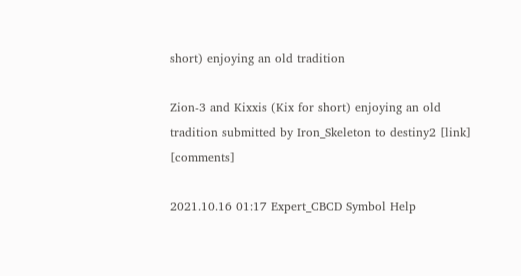short) enjoying an old tradition

Zion-3 and Kixxis (Kix for short) enjoying an old tradition submitted by Iron_Skeleton to destiny2 [link] [comments]

2021.10.16 01:17 Expert_CBCD Symbol Help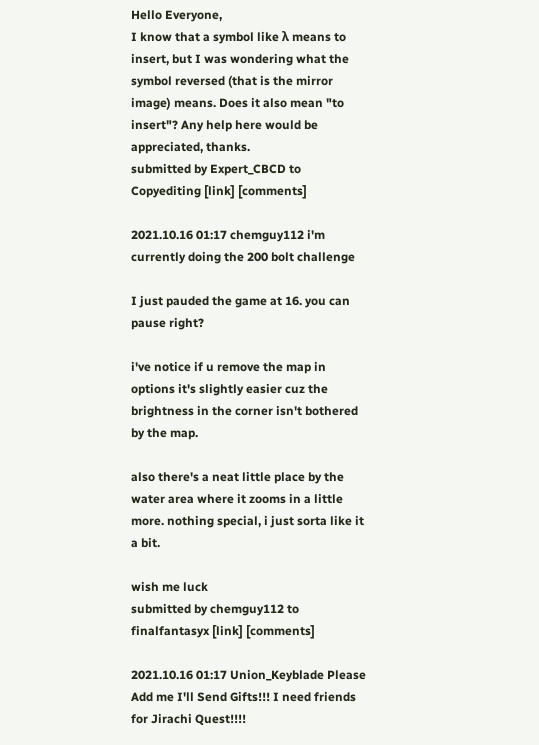Hello Everyone,
I know that a symbol like λ means to insert, but I was wondering what the symbol reversed (that is the mirror image) means. Does it also mean "to insert"? Any help here would be appreciated, thanks.
submitted by Expert_CBCD to Copyediting [link] [comments]

2021.10.16 01:17 chemguy112 i'm currently doing the 200 bolt challenge

I just pauded the game at 16. you can pause right?

i've notice if u remove the map in options it's slightly easier cuz the brightness in the corner isn't bothered by the map.

also there's a neat little place by the water area where it zooms in a little more. nothing special, i just sorta like it a bit.

wish me luck
submitted by chemguy112 to finalfantasyx [link] [comments]

2021.10.16 01:17 Union_Keyblade Please Add me I'll Send Gifts!!! I need friends for Jirachi Quest!!!!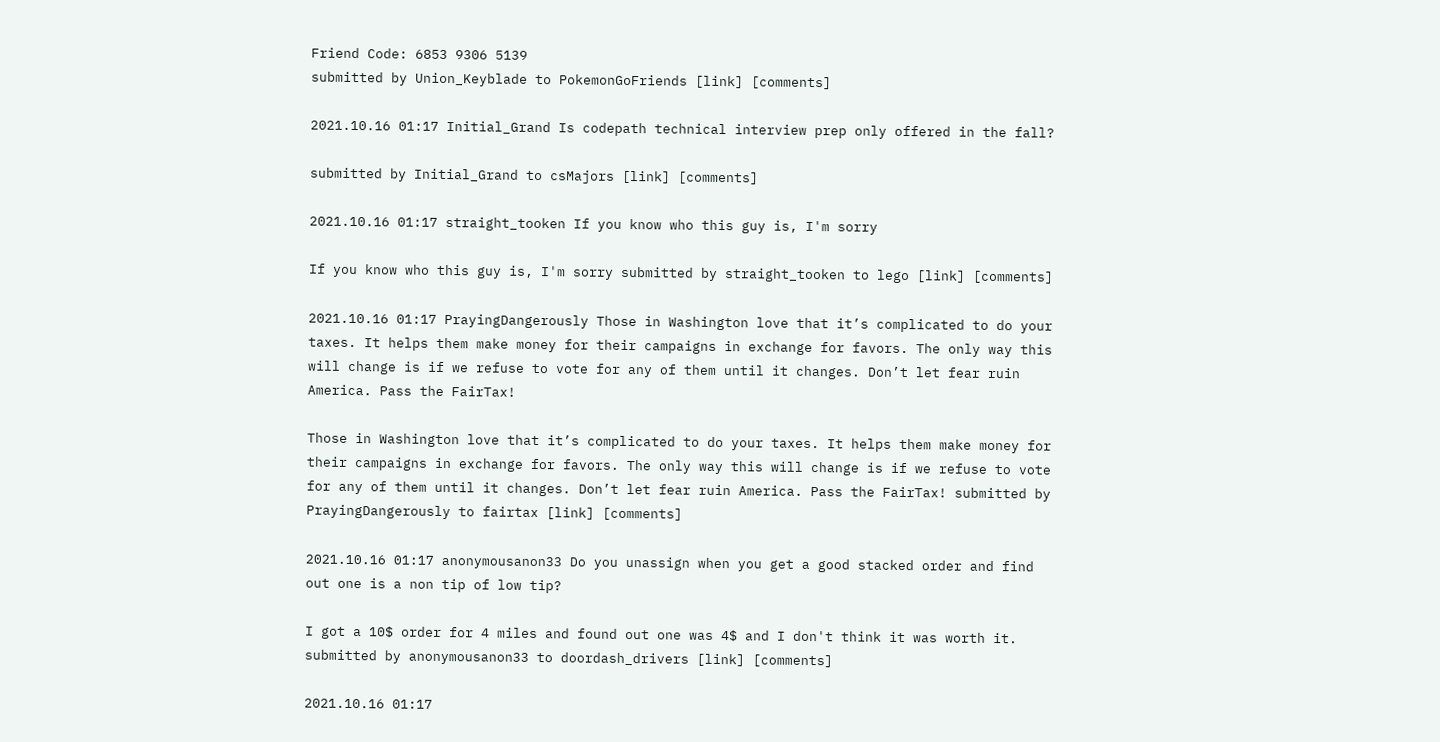Friend Code: 6853 9306 5139
submitted by Union_Keyblade to PokemonGoFriends [link] [comments]

2021.10.16 01:17 Initial_Grand Is codepath technical interview prep only offered in the fall?

submitted by Initial_Grand to csMajors [link] [comments]

2021.10.16 01:17 straight_tooken If you know who this guy is, I'm sorry

If you know who this guy is, I'm sorry submitted by straight_tooken to lego [link] [comments]

2021.10.16 01:17 PrayingDangerously Those in Washington love that it’s complicated to do your taxes. It helps them make money for their campaigns in exchange for favors. The only way this will change is if we refuse to vote for any of them until it changes. Don’t let fear ruin America. Pass the FairTax!

Those in Washington love that it’s complicated to do your taxes. It helps them make money for their campaigns in exchange for favors. The only way this will change is if we refuse to vote for any of them until it changes. Don’t let fear ruin America. Pass the FairTax! submitted by PrayingDangerously to fairtax [link] [comments]

2021.10.16 01:17 anonymousanon33 Do you unassign when you get a good stacked order and find out one is a non tip of low tip?

I got a 10$ order for 4 miles and found out one was 4$ and I don't think it was worth it.
submitted by anonymousanon33 to doordash_drivers [link] [comments]

2021.10.16 01:17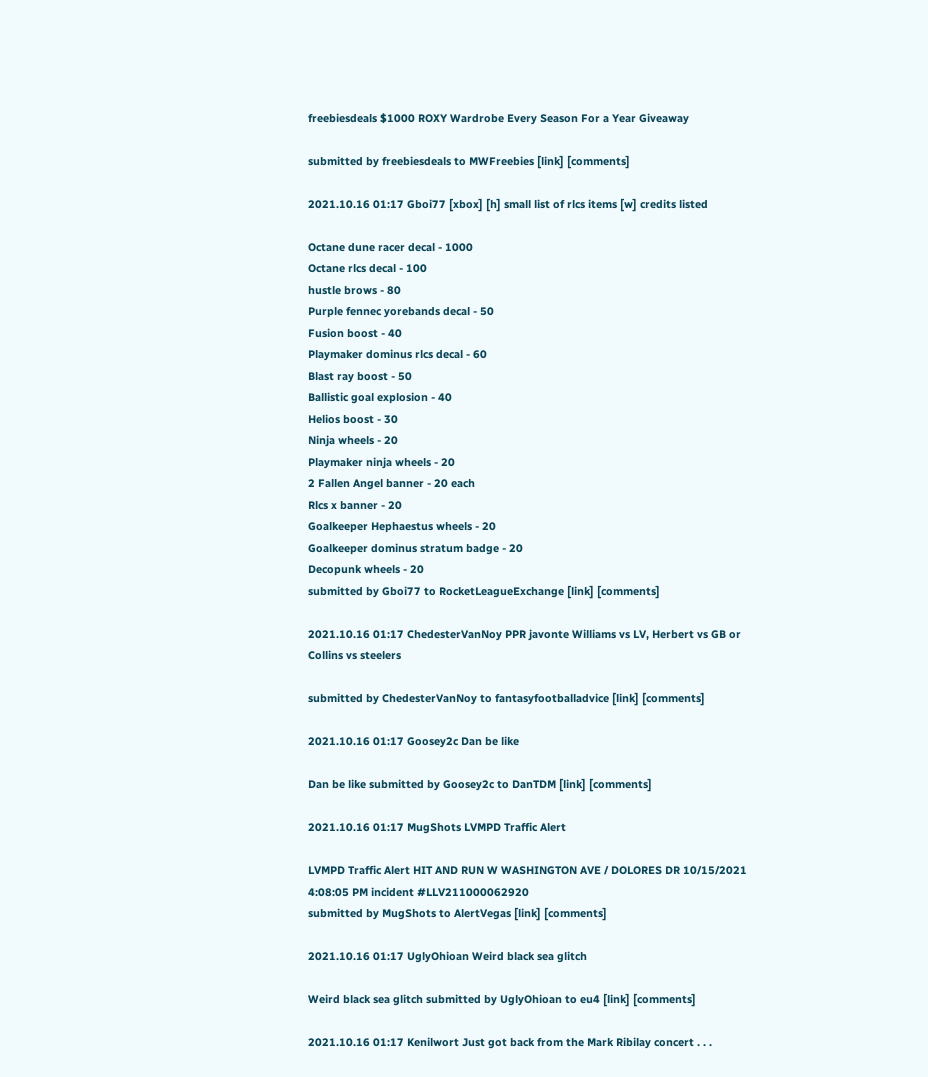freebiesdeals $1000 ROXY Wardrobe Every Season For a Year Giveaway

submitted by freebiesdeals to MWFreebies [link] [comments]

2021.10.16 01:17 Gboi77 [xbox] [h] small list of rlcs items [w] credits listed

Octane dune racer decal - 1000
Octane rlcs decal - 100
hustle brows - 80
Purple fennec yorebands decal - 50
Fusion boost - 40
Playmaker dominus rlcs decal - 60
Blast ray boost - 50
Ballistic goal explosion - 40
Helios boost - 30
Ninja wheels - 20
Playmaker ninja wheels - 20
2 Fallen Angel banner - 20 each
Rlcs x banner - 20
Goalkeeper Hephaestus wheels - 20
Goalkeeper dominus stratum badge - 20
Decopunk wheels - 20
submitted by Gboi77 to RocketLeagueExchange [link] [comments]

2021.10.16 01:17 ChedesterVanNoy PPR javonte Williams vs LV, Herbert vs GB or Collins vs steelers

submitted by ChedesterVanNoy to fantasyfootballadvice [link] [comments]

2021.10.16 01:17 Goosey2c Dan be like

Dan be like submitted by Goosey2c to DanTDM [link] [comments]

2021.10.16 01:17 MugShots LVMPD Traffic Alert

LVMPD Traffic Alert HIT AND RUN W WASHINGTON AVE / DOLORES DR 10/15/2021 4:08:05 PM incident #LLV211000062920
submitted by MugShots to AlertVegas [link] [comments]

2021.10.16 01:17 UglyOhioan Weird black sea glitch

Weird black sea glitch submitted by UglyOhioan to eu4 [link] [comments]

2021.10.16 01:17 Kenilwort Just got back from the Mark Ribilay concert . . .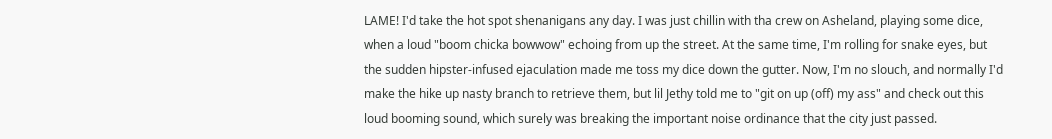LAME! I'd take the hot spot shenanigans any day. I was just chillin with tha crew on Asheland, playing some dice, when a loud "boom chicka bowwow" echoing from up the street. At the same time, I'm rolling for snake eyes, but the sudden hipster-infused ejaculation made me toss my dice down the gutter. Now, I'm no slouch, and normally I'd make the hike up nasty branch to retrieve them, but lil Jethy told me to "git on up (off) my ass" and check out this loud booming sound, which surely was breaking the important noise ordinance that the city just passed.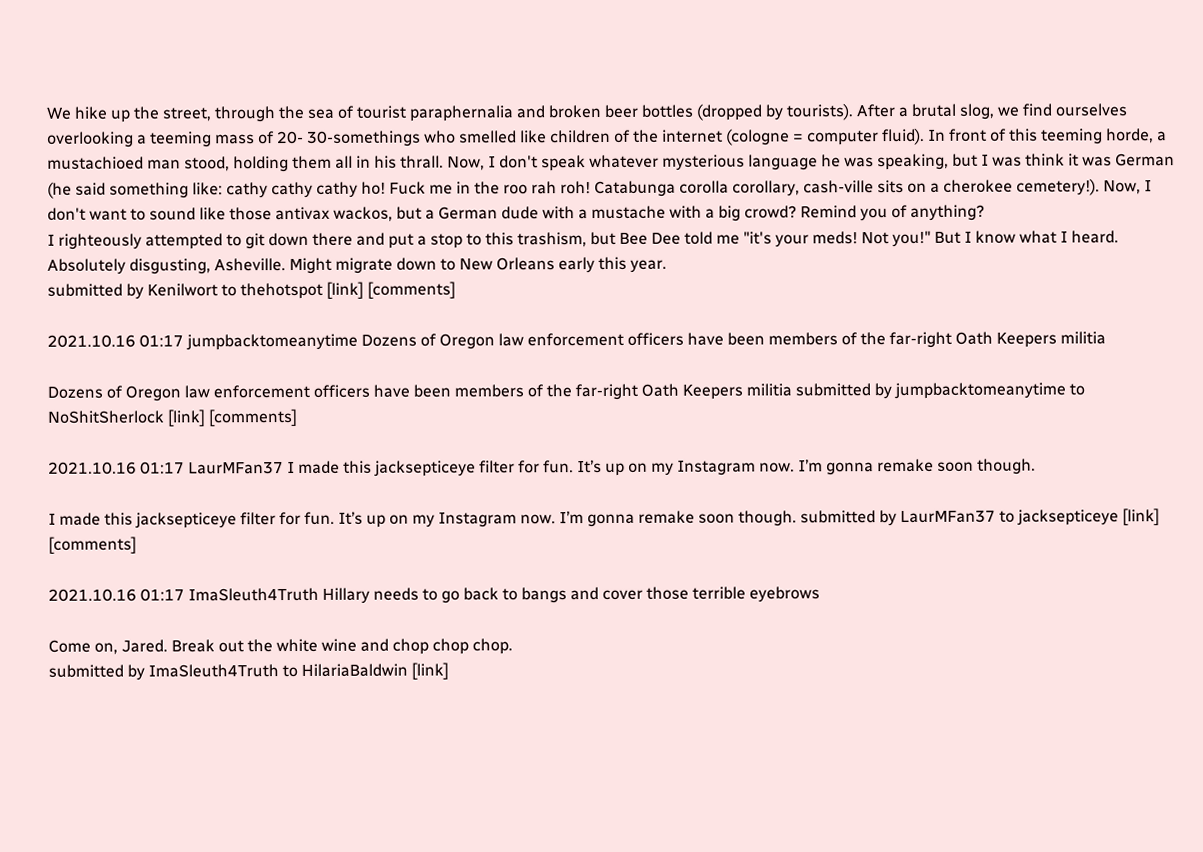We hike up the street, through the sea of tourist paraphernalia and broken beer bottles (dropped by tourists). After a brutal slog, we find ourselves overlooking a teeming mass of 20- 30-somethings who smelled like children of the internet (cologne = computer fluid). In front of this teeming horde, a mustachioed man stood, holding them all in his thrall. Now, I don't speak whatever mysterious language he was speaking, but I was think it was German (he said something like: cathy cathy cathy ho! Fuck me in the roo rah roh! Catabunga corolla corollary, cash-ville sits on a cherokee cemetery!). Now, I don't want to sound like those antivax wackos, but a German dude with a mustache with a big crowd? Remind you of anything?
I righteously attempted to git down there and put a stop to this trashism, but Bee Dee told me "it's your meds! Not you!" But I know what I heard.
Absolutely disgusting, Asheville. Might migrate down to New Orleans early this year.
submitted by Kenilwort to thehotspot [link] [comments]

2021.10.16 01:17 jumpbacktomeanytime Dozens of Oregon law enforcement officers have been members of the far-right Oath Keepers militia

Dozens of Oregon law enforcement officers have been members of the far-right Oath Keepers militia submitted by jumpbacktomeanytime to NoShitSherlock [link] [comments]

2021.10.16 01:17 LaurMFan37 I made this jacksepticeye filter for fun. It’s up on my Instagram now. I’m gonna remake soon though.

I made this jacksepticeye filter for fun. It’s up on my Instagram now. I’m gonna remake soon though. submitted by LaurMFan37 to jacksepticeye [link] [comments]

2021.10.16 01:17 ImaSleuth4Truth Hillary needs to go back to bangs and cover those terrible eyebrows

Come on, Jared. Break out the white wine and chop chop chop.
submitted by ImaSleuth4Truth to HilariaBaldwin [link]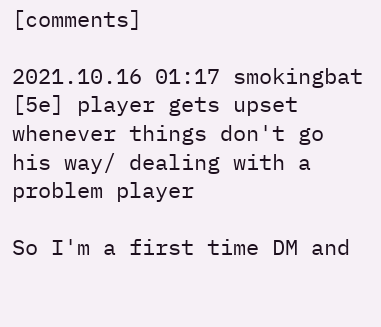[comments]

2021.10.16 01:17 smokingbat [5e] player gets upset whenever things don't go his way/ dealing with a problem player

So I'm a first time DM and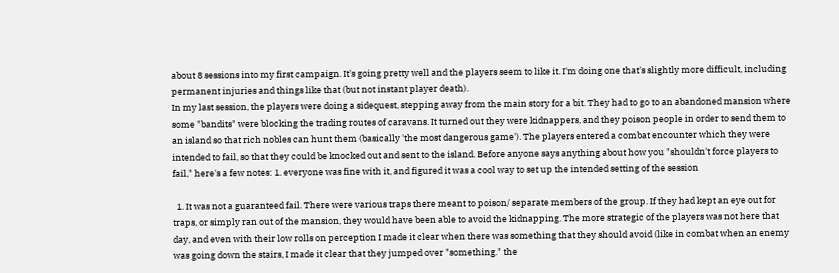about 8 sessions into my first campaign. It's going pretty well and the players seem to like it. I'm doing one that's slightly more difficult, including permanent injuries and things like that (but not instant player death).
In my last session, the players were doing a sidequest, stepping away from the main story for a bit. They had to go to an abandoned mansion where some "bandits" were blocking the trading routes of caravans. It turned out they were kidnappers, and they poison people in order to send them to an island so that rich nobles can hunt them (basically 'the most dangerous game'). The players entered a combat encounter which they were intended to fail, so that they could be knocked out and sent to the island. Before anyone says anything about how you "shouldn't force players to fail," here's a few notes: 1. everyone was fine with it, and figured it was a cool way to set up the intended setting of the session

  1. It was not a guaranteed fail. There were various traps there meant to poison/ separate members of the group. If they had kept an eye out for traps, or simply ran out of the mansion, they would have been able to avoid the kidnapping. The more strategic of the players was not here that day, and even with their low rolls on perception I made it clear when there was something that they should avoid (like in combat when an enemy was going down the stairs, I made it clear that they jumped over "something." the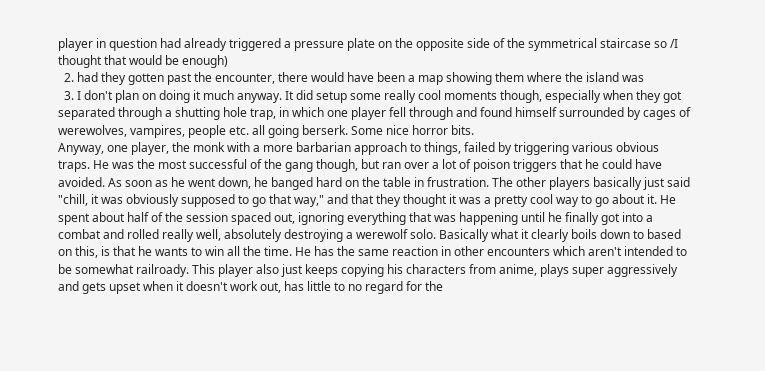player in question had already triggered a pressure plate on the opposite side of the symmetrical staircase so /I thought that would be enough)
  2. had they gotten past the encounter, there would have been a map showing them where the island was
  3. I don't plan on doing it much anyway. It did setup some really cool moments though, especially when they got separated through a shutting hole trap, in which one player fell through and found himself surrounded by cages of werewolves, vampires, people etc. all going berserk. Some nice horror bits.
Anyway, one player, the monk with a more barbarian approach to things, failed by triggering various obvious traps. He was the most successful of the gang though, but ran over a lot of poison triggers that he could have avoided. As soon as he went down, he banged hard on the table in frustration. The other players basically just said "chill, it was obviously supposed to go that way," and that they thought it was a pretty cool way to go about it. He spent about half of the session spaced out, ignoring everything that was happening until he finally got into a combat and rolled really well, absolutely destroying a werewolf solo. Basically what it clearly boils down to based on this, is that he wants to win all the time. He has the same reaction in other encounters which aren't intended to be somewhat railroady. This player also just keeps copying his characters from anime, plays super aggressively and gets upset when it doesn't work out, has little to no regard for the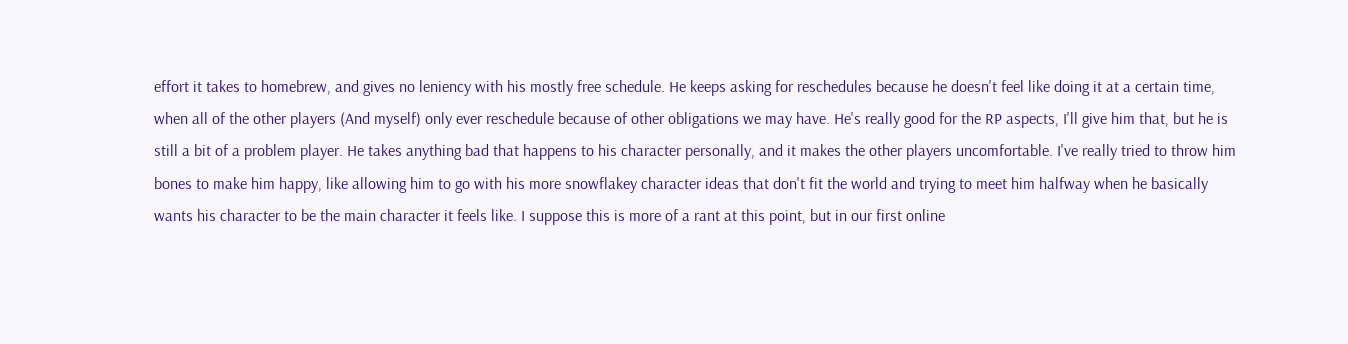effort it takes to homebrew, and gives no leniency with his mostly free schedule. He keeps asking for reschedules because he doesn't feel like doing it at a certain time, when all of the other players (And myself) only ever reschedule because of other obligations we may have. He's really good for the RP aspects, I'll give him that, but he is still a bit of a problem player. He takes anything bad that happens to his character personally, and it makes the other players uncomfortable. I've really tried to throw him bones to make him happy, like allowing him to go with his more snowflakey character ideas that don't fit the world and trying to meet him halfway when he basically wants his character to be the main character it feels like. I suppose this is more of a rant at this point, but in our first online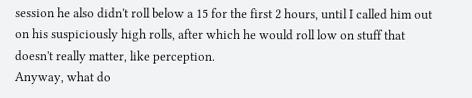session he also didn't roll below a 15 for the first 2 hours, until I called him out on his suspiciously high rolls, after which he would roll low on stuff that doesn't really matter, like perception.
Anyway, what do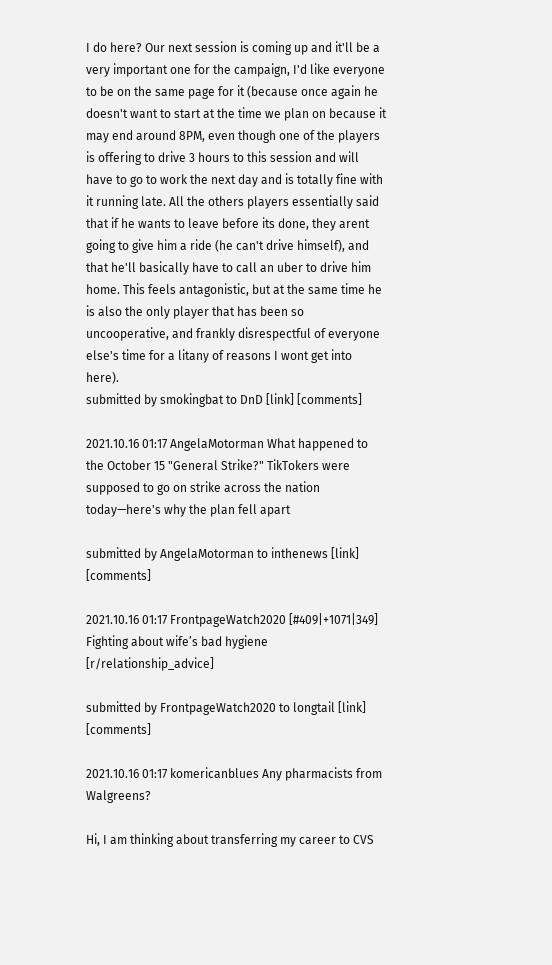I do here? Our next session is coming up and it'll be a very important one for the campaign, I'd like everyone to be on the same page for it (because once again he doesn't want to start at the time we plan on because it may end around 8PM, even though one of the players is offering to drive 3 hours to this session and will have to go to work the next day and is totally fine with it running late. All the others players essentially said that if he wants to leave before its done, they arent going to give him a ride (he can't drive himself), and that he'll basically have to call an uber to drive him home. This feels antagonistic, but at the same time he is also the only player that has been so uncooperative, and frankly disrespectful of everyone else's time for a litany of reasons I wont get into here).
submitted by smokingbat to DnD [link] [comments]

2021.10.16 01:17 AngelaMotorman What happened to the October 15 "General Strike?" TikTokers were supposed to go on strike across the nation today—here's why the plan fell apart

submitted by AngelaMotorman to inthenews [link] [comments]

2021.10.16 01:17 FrontpageWatch2020 [#409|+1071|349] Fighting about wife’s bad hygiene [r/relationship_advice]

submitted by FrontpageWatch2020 to longtail [link] [comments]

2021.10.16 01:17 komericanblues Any pharmacists from Walgreens?

Hi, I am thinking about transferring my career to CVS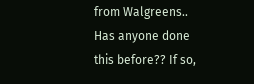from Walgreens.. Has anyone done this before?? If so,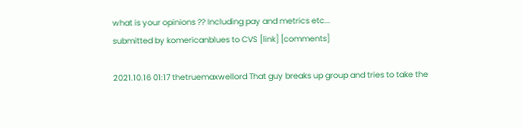what is your opinions ?? Including pay and metrics etc...
submitted by komericanblues to CVS [link] [comments]

2021.10.16 01:17 thetruemaxwellord That guy breaks up group and tries to take the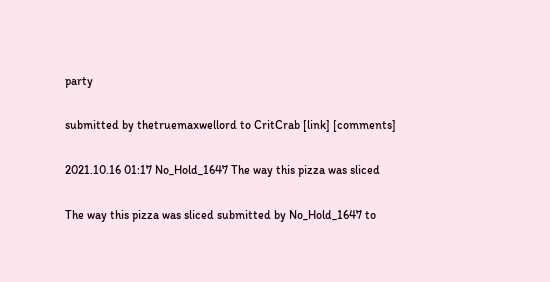party

submitted by thetruemaxwellord to CritCrab [link] [comments]

2021.10.16 01:17 No_Hold_1647 The way this pizza was sliced

The way this pizza was sliced submitted by No_Hold_1647 to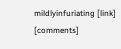mildlyinfuriating [link] [comments]